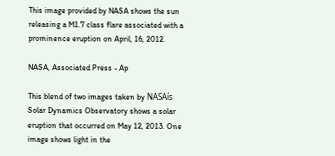This image provided by NASA shows the sun releasing a M1.7 class flare associated with a prominence eruption on April, 16, 2012.

NASA, Associated Press - Ap

This blend of two images taken by NASAís Solar Dynamics Observatory shows a solar eruption that occurred on May 12, 2013. One image shows light in the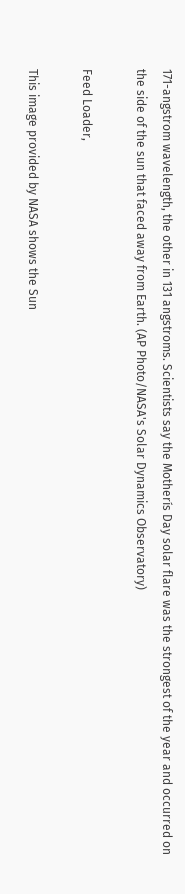171-angstrom wavelength, the other in 131 angstroms. Scientists say the Motherís Day solar flare was the strongest of the year and occurred on the side of the sun that faced away from Earth. (AP Photo/NASA's Solar Dynamics Observatory)

Feed Loader,

This image provided by NASA shows the Sun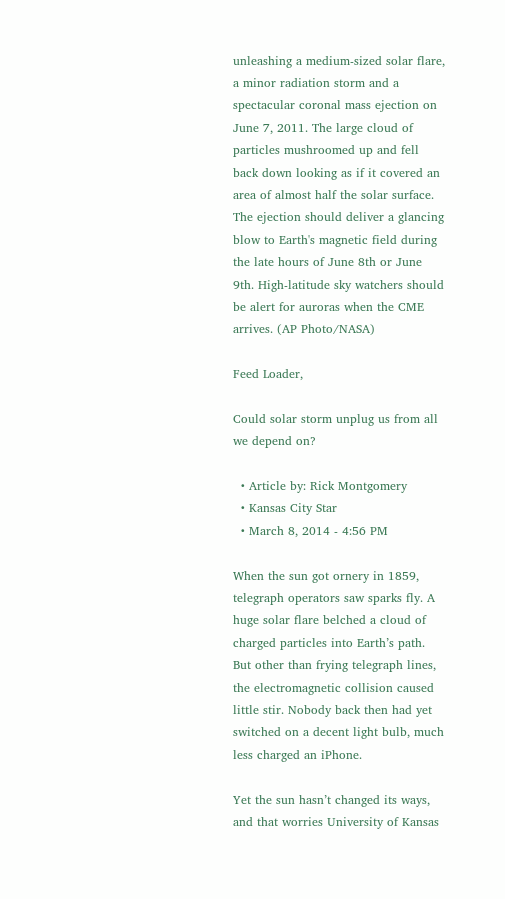unleashing a medium-sized solar flare, a minor radiation storm and a spectacular coronal mass ejection on June 7, 2011. The large cloud of particles mushroomed up and fell back down looking as if it covered an area of almost half the solar surface. The ejection should deliver a glancing blow to Earth's magnetic field during the late hours of June 8th or June 9th. High-latitude sky watchers should be alert for auroras when the CME arrives. (AP Photo/NASA)

Feed Loader,

Could solar storm unplug us from all we depend on?

  • Article by: Rick Montgomery
  • Kansas City Star
  • March 8, 2014 - 4:56 PM

When the sun got ornery in 1859, telegraph operators saw sparks fly. A huge solar flare belched a cloud of charged particles into Earth’s path. But other than frying telegraph lines, the electromagnetic collision caused little stir. Nobody back then had yet switched on a decent light bulb, much less charged an iPhone.

Yet the sun hasn’t changed its ways, and that worries University of Kansas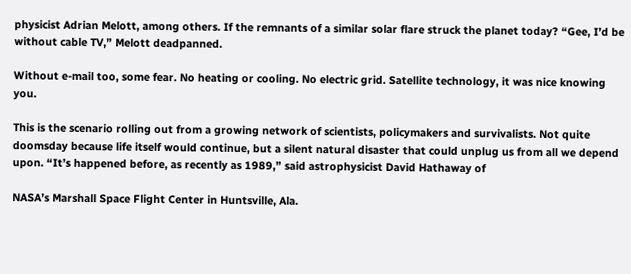physicist Adrian Melott, among others. If the remnants of a similar solar flare struck the planet today? “Gee, I’d be without cable TV,” Melott deadpanned.

Without e-mail too, some fear. No heating or cooling. No electric grid. Satellite technology, it was nice knowing you.

This is the scenario rolling out from a growing network of scientists, policymakers and survivalists. Not quite doomsday because life itself would continue, but a silent natural disaster that could unplug us from all we depend upon. “It’s happened before, as recently as 1989,” said astrophysicist David Hathaway of

NASA’s Marshall Space Flight Center in Huntsville, Ala.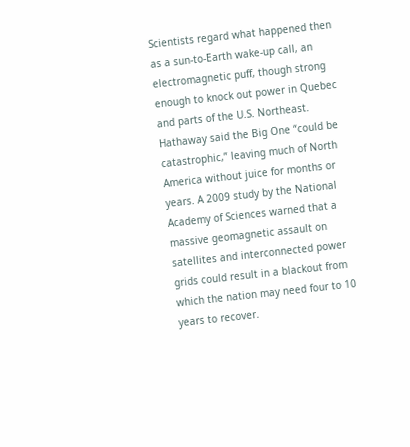Scientists regard what happened then as a sun-to-Earth wake-up call, an electromagnetic puff, though strong enough to knock out power in Quebec and parts of the U.S. Northeast. Hathaway said the Big One “could be catastrophic,” leaving much of North America without juice for months or years. A 2009 study by the National Academy of Sciences warned that a massive geomagnetic assault on satellites and interconnected power grids could result in a blackout from which the nation may need four to 10 years to recover.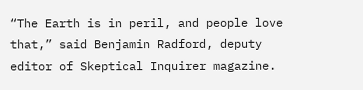“The Earth is in peril, and people love that,” said Benjamin Radford, deputy editor of Skeptical Inquirer magazine.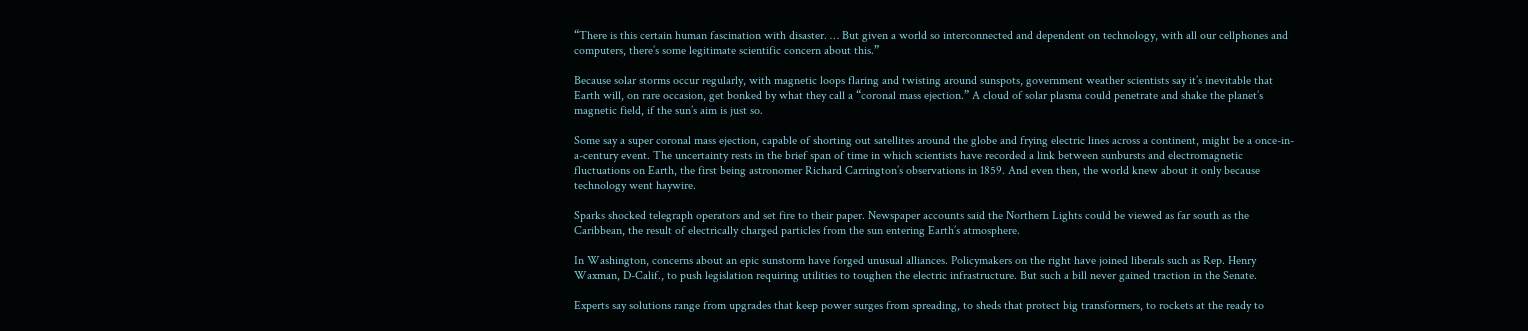“There is this certain human fascination with disaster. … But given a world so interconnected and dependent on technology, with all our cellphones and computers, there’s some legitimate scientific concern about this.”

Because solar storms occur regularly, with magnetic loops flaring and twisting around sunspots, government weather scientists say it’s inevitable that Earth will, on rare occasion, get bonked by what they call a “coronal mass ejection.” A cloud of solar plasma could penetrate and shake the planet’s magnetic field, if the sun’s aim is just so.

Some say a super coronal mass ejection, capable of shorting out satellites around the globe and frying electric lines across a continent, might be a once-in-a-century event. The uncertainty rests in the brief span of time in which scientists have recorded a link between sunbursts and electromagnetic fluctuations on Earth, the first being astronomer Richard Carrington’s observations in 1859. And even then, the world knew about it only because technology went haywire.

Sparks shocked telegraph operators and set fire to their paper. Newspaper accounts said the Northern Lights could be viewed as far south as the Caribbean, the result of electrically charged particles from the sun entering Earth’s atmosphere.

In Washington, concerns about an epic sunstorm have forged unusual alliances. Policymakers on the right have joined liberals such as Rep. Henry Waxman, D-Calif., to push legislation requiring utilities to toughen the electric infrastructure. But such a bill never gained traction in the Senate.

Experts say solutions range from upgrades that keep power surges from spreading, to sheds that protect big transformers, to rockets at the ready to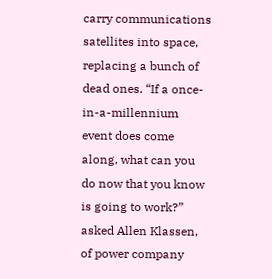carry communications satellites into space, replacing a bunch of dead ones. “If a once-in-a-millennium event does come along, what can you do now that you know is going to work?” asked Allen Klassen, of power company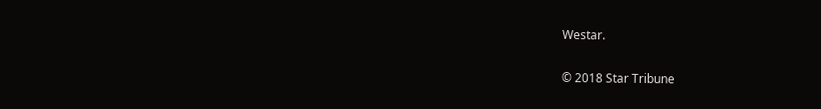Westar.

© 2018 Star Tribune